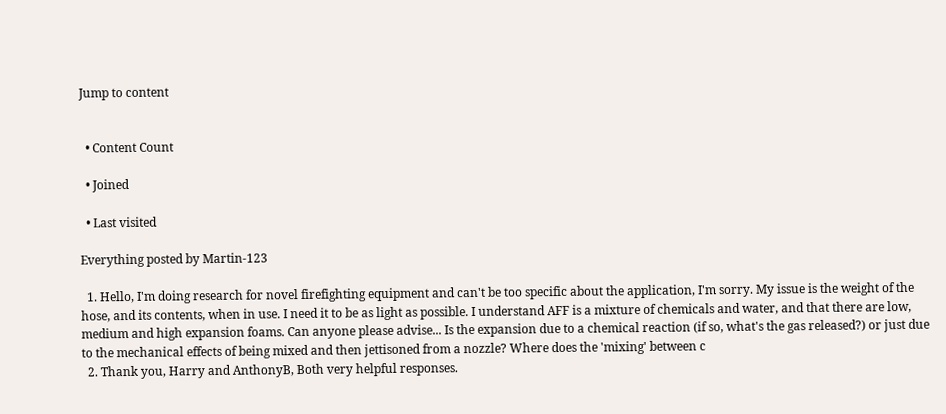Jump to content


  • Content Count

  • Joined

  • Last visited

Everything posted by Martin-123

  1. Hello, I'm doing research for novel firefighting equipment and can't be too specific about the application, I'm sorry. My issue is the weight of the hose, and its contents, when in use. I need it to be as light as possible. I understand AFF is a mixture of chemicals and water, and that there are low, medium and high expansion foams. Can anyone please advise... Is the expansion due to a chemical reaction (if so, what's the gas released?) or just due to the mechanical effects of being mixed and then jettisoned from a nozzle? Where does the 'mixing' between c
  2. Thank you, Harry and AnthonyB, Both very helpful responses.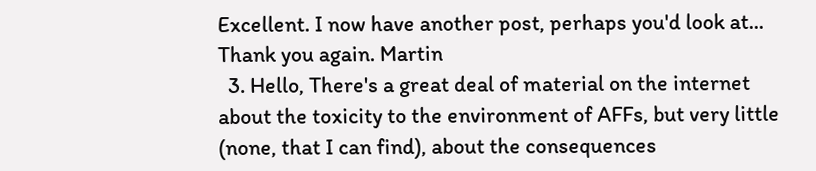Excellent. I now have another post, perhaps you'd look at... Thank you again. Martin
  3. Hello, There's a great deal of material on the internet about the toxicity to the environment of AFFs, but very little (none, that I can find), about the consequences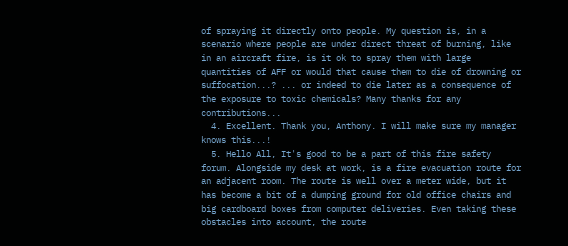of spraying it directly onto people. My question is, in a scenario where people are under direct threat of burning, like in an aircraft fire, is it ok to spray them with large quantities of AFF or would that cause them to die of drowning or suffocation...? ... or indeed to die later as a consequence of the exposure to toxic chemicals? Many thanks for any contributions...
  4. Excellent. Thank you, Anthony. I will make sure my manager knows this...!
  5. Hello All, It's good to be a part of this fire safety forum. Alongside my desk at work, is a fire evacuation route for an adjacent room. The route is well over a meter wide, but it has become a bit of a dumping ground for old office chairs and big cardboard boxes from computer deliveries. Even taking these obstacles into account, the route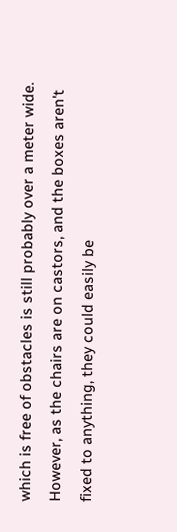which is free of obstacles is still probably over a meter wide. However, as the chairs are on castors, and the boxes aren't fixed to anything, they could easily be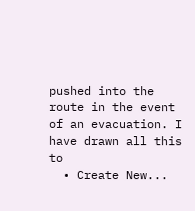pushed into the route in the event of an evacuation. I have drawn all this to
  • Create New...